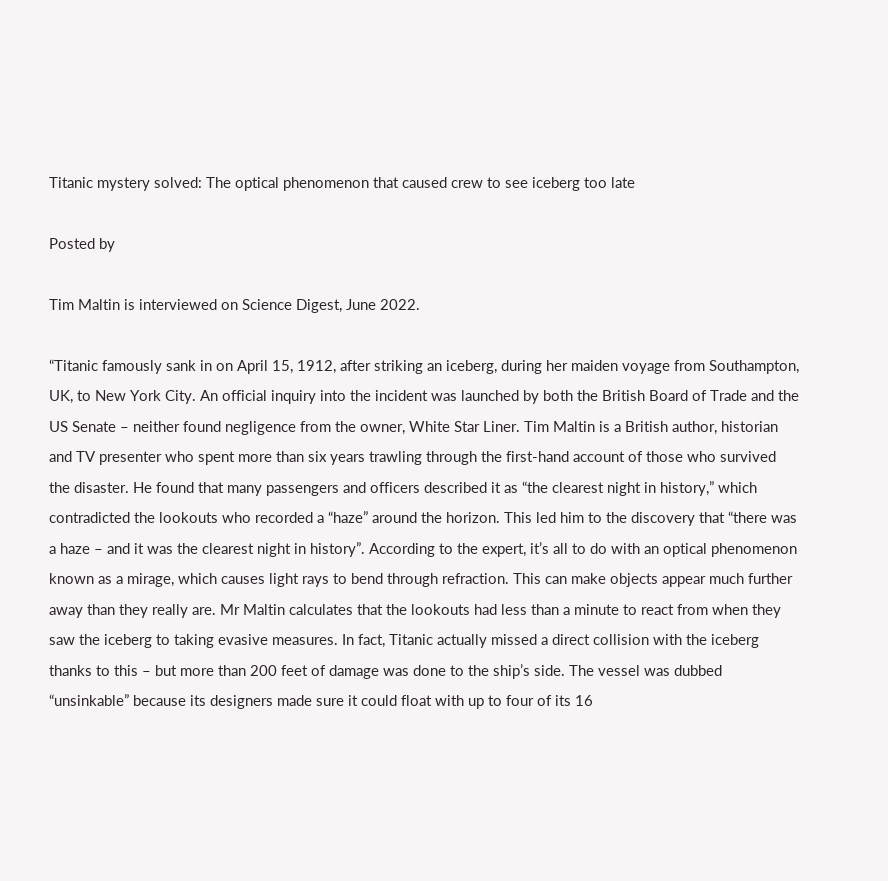Titanic mystery solved: The optical phenomenon that caused crew to see iceberg too late

Posted by

Tim Maltin is interviewed on Science Digest, June 2022.

“Titanic famously sank in on April 15, 1912, after striking an iceberg, during her maiden voyage from Southampton, UK, to New York City. An official inquiry into the incident was launched by both the British Board of Trade and the US Senate – neither found negligence from the owner, White Star Liner. Tim Maltin is a British author, historian and TV presenter who spent more than six years trawling through the first-hand account of those who survived the disaster. He found that many passengers and officers described it as “the clearest night in history,” which contradicted the lookouts who recorded a “haze” around the horizon. This led him to the discovery that “there was a haze – and it was the clearest night in history”. According to the expert, it’s all to do with an optical phenomenon known as a mirage, which causes light rays to bend through refraction. This can make objects appear much further away than they really are. Mr Maltin calculates that the lookouts had less than a minute to react from when they saw the iceberg to taking evasive measures. In fact, Titanic actually missed a direct collision with the iceberg thanks to this – but more than 200 feet of damage was done to the ship’s side. The vessel was dubbed “unsinkable” because its designers made sure it could float with up to four of its 16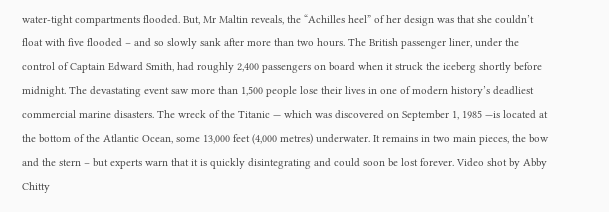water-tight compartments flooded. But, Mr Maltin reveals, the “Achilles heel” of her design was that she couldn’t float with five flooded – and so slowly sank after more than two hours. The British passenger liner, under the control of Captain Edward Smith, had roughly 2,400 passengers on board when it struck the iceberg shortly before midnight. The devastating event saw more than 1,500 people lose their lives in one of modern history’s deadliest commercial marine disasters. The wreck of the Titanic — which was discovered on September 1, 1985 —is located at the bottom of the Atlantic Ocean, some 13,000 feet (4,000 metres) underwater. It remains in two main pieces, the bow and the stern – but experts warn that it is quickly disintegrating and could soon be lost forever. Video shot by Abby Chitty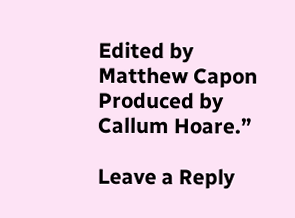Edited by Matthew Capon Produced by Callum Hoare.”

Leave a Reply